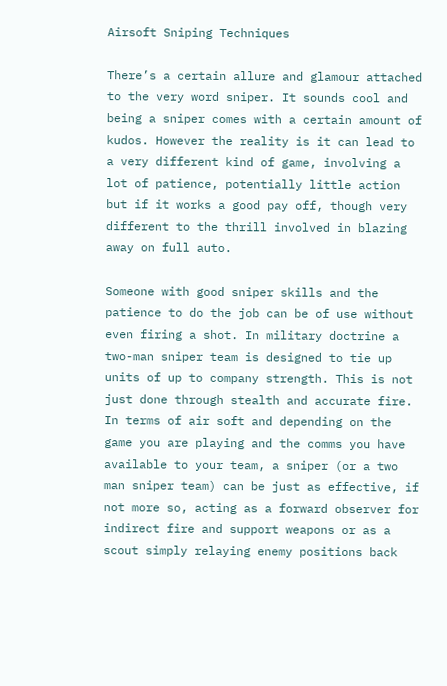Airsoft Sniping Techniques

There’s a certain allure and glamour attached to the very word sniper. It sounds cool and being a sniper comes with a certain amount of kudos. However the reality is it can lead to a very different kind of game, involving a lot of patience, potentially little action but if it works a good pay off, though very different to the thrill involved in blazing away on full auto.

Someone with good sniper skills and the patience to do the job can be of use without even firing a shot. In military doctrine a two-man sniper team is designed to tie up units of up to company strength. This is not just done through stealth and accurate fire. In terms of air soft and depending on the game you are playing and the comms you have available to your team, a sniper (or a two man sniper team) can be just as effective, if not more so, acting as a forward observer for indirect fire and support weapons or as a scout simply relaying enemy positions back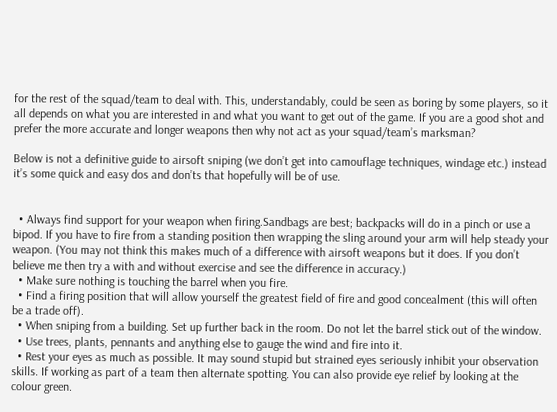for the rest of the squad/team to deal with. This, understandably, could be seen as boring by some players, so it all depends on what you are interested in and what you want to get out of the game. If you are a good shot and prefer the more accurate and longer weapons then why not act as your squad/team’s marksman?

Below is not a definitive guide to airsoft sniping (we don’t get into camouflage techniques, windage etc.) instead it’s some quick and easy dos and don’ts that hopefully will be of use.


  • Always find support for your weapon when firing.Sandbags are best; backpacks will do in a pinch or use a bipod. If you have to fire from a standing position then wrapping the sling around your arm will help steady your weapon. (You may not think this makes much of a difference with airsoft weapons but it does. If you don’t believe me then try a with and without exercise and see the difference in accuracy.)
  • Make sure nothing is touching the barrel when you fire.
  • Find a firing position that will allow yourself the greatest field of fire and good concealment (this will often be a trade off).
  • When sniping from a building. Set up further back in the room. Do not let the barrel stick out of the window.
  • Use trees, plants, pennants and anything else to gauge the wind and fire into it.
  • Rest your eyes as much as possible. It may sound stupid but strained eyes seriously inhibit your observation skills. If working as part of a team then alternate spotting. You can also provide eye relief by looking at the colour green.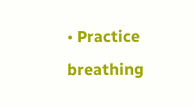• Practice breathing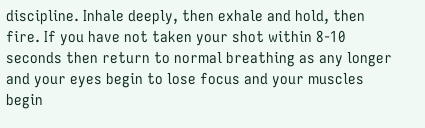discipline. Inhale deeply, then exhale and hold, then fire. If you have not taken your shot within 8-10 seconds then return to normal breathing as any longer and your eyes begin to lose focus and your muscles begin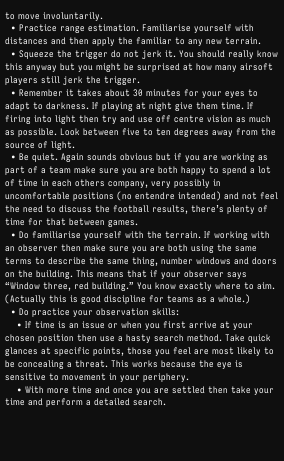to move involuntarily.
  • Practice range estimation. Familiarise yourself with distances and then apply the familiar to any new terrain.
  • Squeeze the trigger do not jerk it. You should really know this anyway but you might be surprised at how many airsoft players still jerk the trigger.
  • Remember it takes about 30 minutes for your eyes to adapt to darkness. If playing at night give them time. If firing into light then try and use off centre vision as much as possible. Look between five to ten degrees away from the source of light.
  • Be quiet. Again sounds obvious but if you are working as part of a team make sure you are both happy to spend a lot of time in each others company, very possibly in uncomfortable positions (no entendre intended) and not feel the need to discuss the football results, there’s plenty of time for that between games.
  • Do familiarise yourself with the terrain. If working with an observer then make sure you are both using the same terms to describe the same thing, number windows and doors on the building. This means that if your observer says “Window three, red building.” You know exactly where to aim. (Actually this is good discipline for teams as a whole.)
  • Do practice your observation skills:
    • If time is an issue or when you first arrive at your chosen position then use a hasty search method. Take quick glances at specific points, those you feel are most likely to be concealing a threat. This works because the eye is sensitive to movement in your periphery.
    • With more time and once you are settled then take your time and perform a detailed search.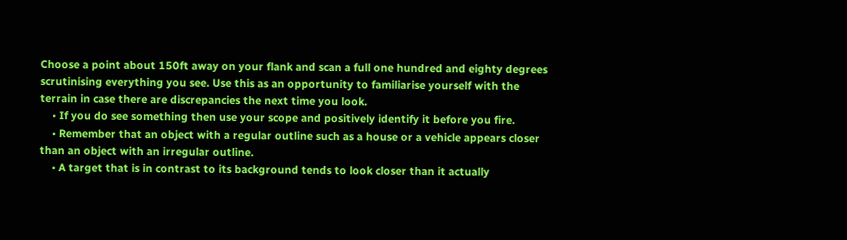Choose a point about 150ft away on your flank and scan a full one hundred and eighty degrees scrutinising everything you see. Use this as an opportunity to familiarise yourself with the terrain in case there are discrepancies the next time you look.
    • If you do see something then use your scope and positively identify it before you fire.
    • Remember that an object with a regular outline such as a house or a vehicle appears closer than an object with an irregular outline.
    • A target that is in contrast to its background tends to look closer than it actually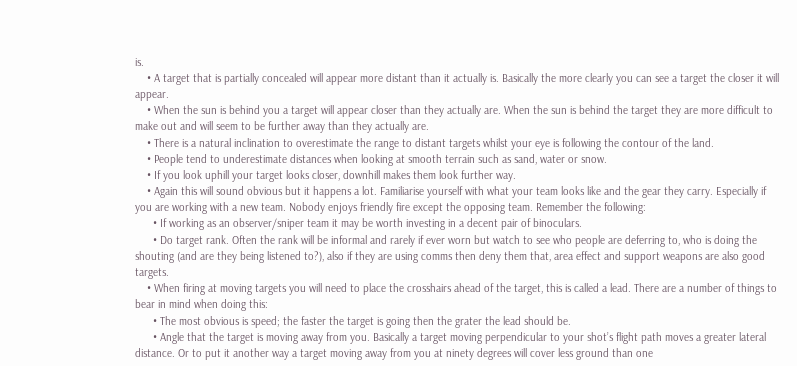is.
    • A target that is partially concealed will appear more distant than it actually is. Basically the more clearly you can see a target the closer it will appear.
    • When the sun is behind you a target will appear closer than they actually are. When the sun is behind the target they are more difficult to make out and will seem to be further away than they actually are.
    • There is a natural inclination to overestimate the range to distant targets whilst your eye is following the contour of the land.
    • People tend to underestimate distances when looking at smooth terrain such as sand, water or snow.
    • If you look uphill your target looks closer, downhill makes them look further way.
    • Again this will sound obvious but it happens a lot. Familiarise yourself with what your team looks like and the gear they carry. Especially if you are working with a new team. Nobody enjoys friendly fire except the opposing team. Remember the following:
      • If working as an observer/sniper team it may be worth investing in a decent pair of binoculars.
      • Do target rank. Often the rank will be informal and rarely if ever worn but watch to see who people are deferring to, who is doing the shouting (and are they being listened to?), also if they are using comms then deny them that, area effect and support weapons are also good targets.
    • When firing at moving targets you will need to place the crosshairs ahead of the target, this is called a lead. There are a number of things to bear in mind when doing this:
      • The most obvious is speed; the faster the target is going then the grater the lead should be.
      • Angle that the target is moving away from you. Basically a target moving perpendicular to your shot’s flight path moves a greater lateral distance. Or to put it another way a target moving away from you at ninety degrees will cover less ground than one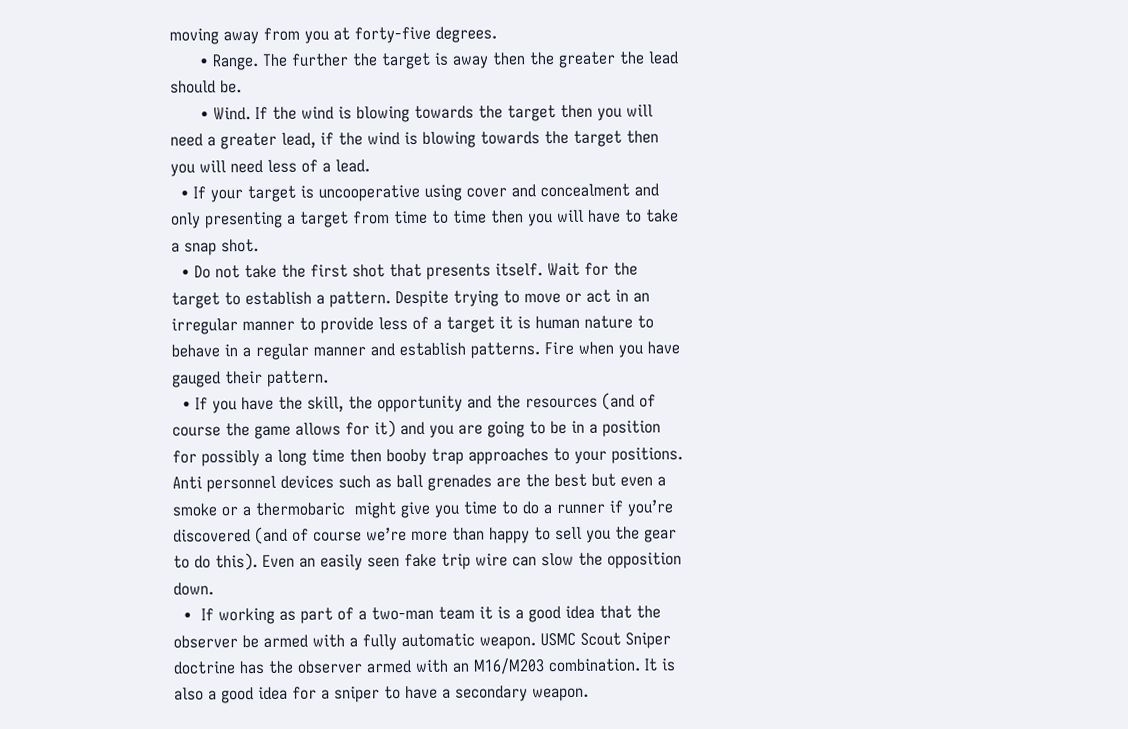moving away from you at forty-five degrees.
      • Range. The further the target is away then the greater the lead should be.
      • Wind. If the wind is blowing towards the target then you will need a greater lead, if the wind is blowing towards the target then you will need less of a lead.
  • If your target is uncooperative using cover and concealment and only presenting a target from time to time then you will have to take a snap shot.
  • Do not take the first shot that presents itself. Wait for the target to establish a pattern. Despite trying to move or act in an irregular manner to provide less of a target it is human nature to behave in a regular manner and establish patterns. Fire when you have gauged their pattern.
  • If you have the skill, the opportunity and the resources (and of course the game allows for it) and you are going to be in a position for possibly a long time then booby trap approaches to your positions. Anti personnel devices such as ball grenades are the best but even a smoke or a thermobaric  might give you time to do a runner if you’re discovered (and of course we’re more than happy to sell you the gear to do this). Even an easily seen fake trip wire can slow the opposition down.
  •  If working as part of a two-man team it is a good idea that the observer be armed with a fully automatic weapon. USMC Scout Sniper doctrine has the observer armed with an M16/M203 combination. It is also a good idea for a sniper to have a secondary weapon.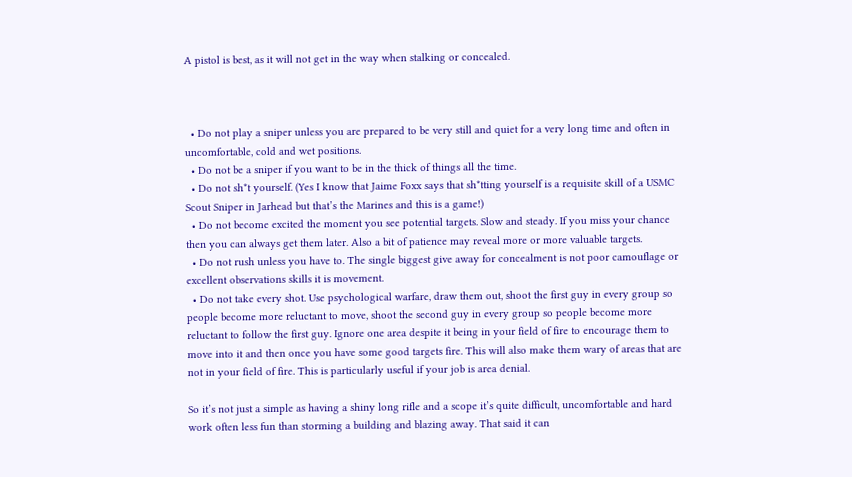A pistol is best, as it will not get in the way when stalking or concealed.



  • Do not play a sniper unless you are prepared to be very still and quiet for a very long time and often in uncomfortable, cold and wet positions.
  • Do not be a sniper if you want to be in the thick of things all the time.
  • Do not sh*t yourself. (Yes I know that Jaime Foxx says that sh*tting yourself is a requisite skill of a USMC Scout Sniper in Jarhead but that’s the Marines and this is a game!)
  • Do not become excited the moment you see potential targets. Slow and steady. If you miss your chance then you can always get them later. Also a bit of patience may reveal more or more valuable targets.
  • Do not rush unless you have to. The single biggest give away for concealment is not poor camouflage or excellent observations skills it is movement.
  • Do not take every shot. Use psychological warfare, draw them out, shoot the first guy in every group so people become more reluctant to move, shoot the second guy in every group so people become more reluctant to follow the first guy. Ignore one area despite it being in your field of fire to encourage them to move into it and then once you have some good targets fire. This will also make them wary of areas that are not in your field of fire. This is particularly useful if your job is area denial.

So it’s not just a simple as having a shiny long rifle and a scope it’s quite difficult, uncomfortable and hard work often less fun than storming a building and blazing away. That said it can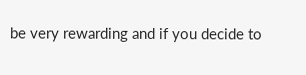be very rewarding and if you decide to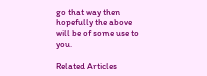go that way then hopefully the above will be of some use to you.

Related Articles